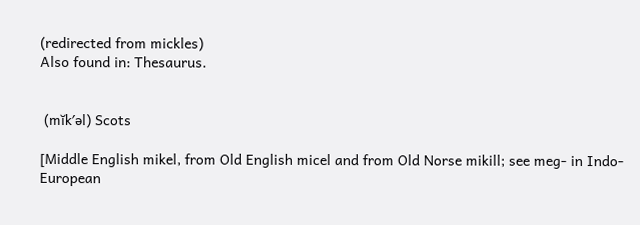(redirected from mickles)
Also found in: Thesaurus.


 (mĭk′əl) Scots

[Middle English mikel, from Old English micel and from Old Norse mikill; see meg- in Indo-European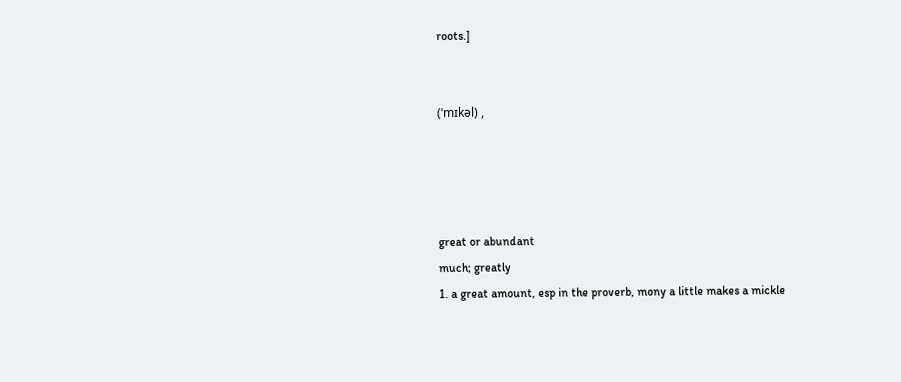roots.]


(ˈmɪkəl) ,




great or abundant
much; greatly
1. a great amount, esp in the proverb, mony a little makes a mickle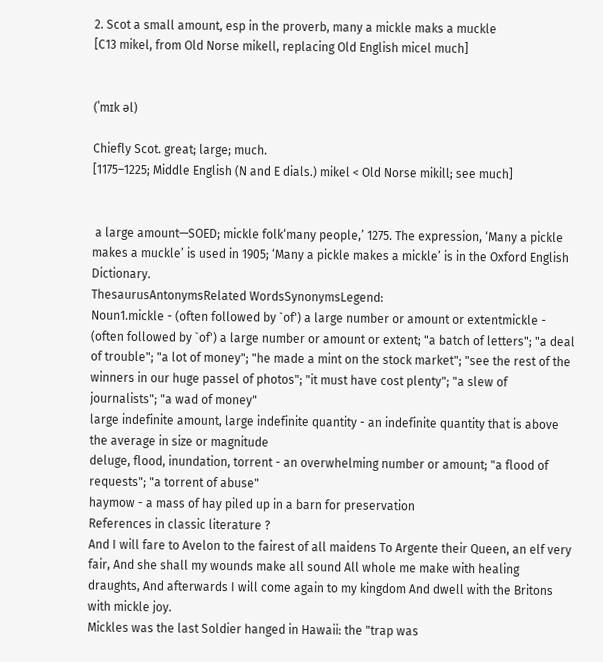2. Scot a small amount, esp in the proverb, many a mickle maks a muckle
[C13 mikel, from Old Norse mikell, replacing Old English micel much]


(ˈmɪk əl)

Chiefly Scot. great; large; much.
[1175–1225; Middle English (N and E dials.) mikel < Old Norse mikill; see much]


 a large amount—SOED; mickle folk‘many people,’ 1275. The expression, ‘Many a pickle makes a muckle’ is used in 1905; ‘Many a pickle makes a mickle’ is in the Oxford English Dictionary.
ThesaurusAntonymsRelated WordsSynonymsLegend:
Noun1.mickle - (often followed by `of') a large number or amount or extentmickle - (often followed by `of') a large number or amount or extent; "a batch of letters"; "a deal of trouble"; "a lot of money"; "he made a mint on the stock market"; "see the rest of the winners in our huge passel of photos"; "it must have cost plenty"; "a slew of journalists"; "a wad of money"
large indefinite amount, large indefinite quantity - an indefinite quantity that is above the average in size or magnitude
deluge, flood, inundation, torrent - an overwhelming number or amount; "a flood of requests"; "a torrent of abuse"
haymow - a mass of hay piled up in a barn for preservation
References in classic literature ?
And I will fare to Avelon to the fairest of all maidens To Argente their Queen, an elf very fair, And she shall my wounds make all sound All whole me make with healing draughts, And afterwards I will come again to my kingdom And dwell with the Britons with mickle joy.
Mickles was the last Soldier hanged in Hawaii: the "trap was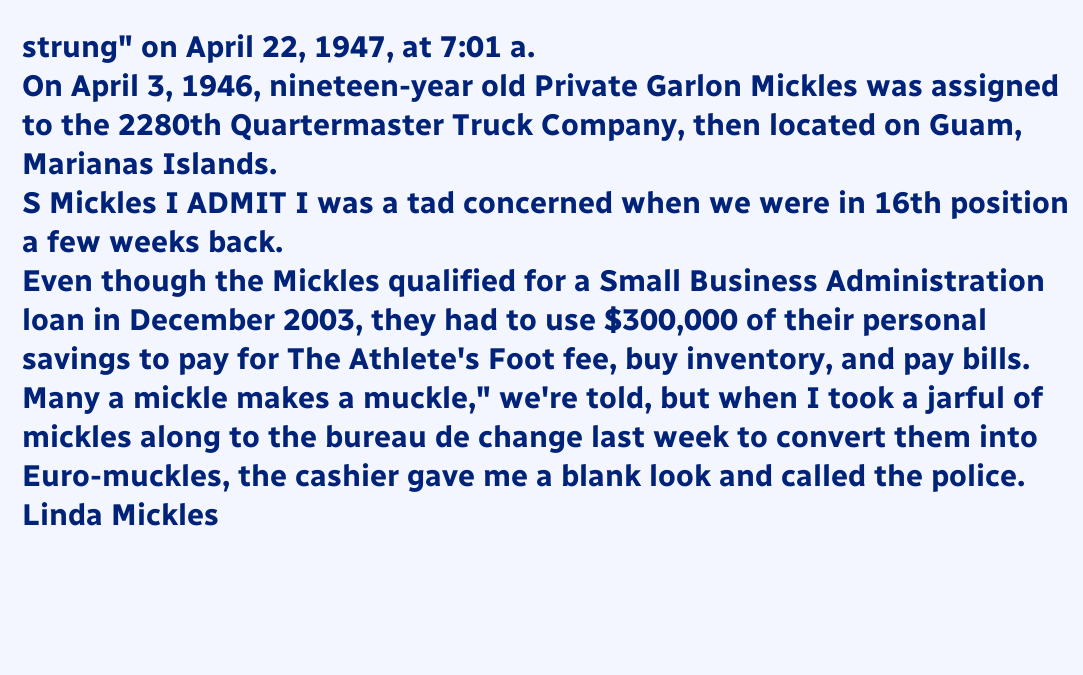strung" on April 22, 1947, at 7:01 a.
On April 3, 1946, nineteen-year old Private Garlon Mickles was assigned to the 2280th Quartermaster Truck Company, then located on Guam, Marianas Islands.
S Mickles I ADMIT I was a tad concerned when we were in 16th position a few weeks back.
Even though the Mickles qualified for a Small Business Administration loan in December 2003, they had to use $300,000 of their personal savings to pay for The Athlete's Foot fee, buy inventory, and pay bills.
Many a mickle makes a muckle," we're told, but when I took a jarful of mickles along to the bureau de change last week to convert them into Euro-muckles, the cashier gave me a blank look and called the police.
Linda Mickles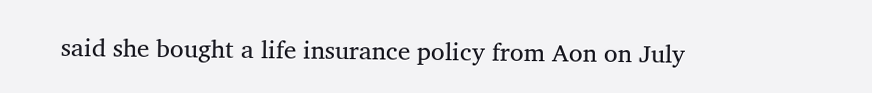said she bought a life insurance policy from Aon on July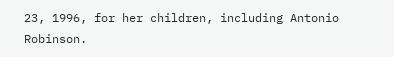23, 1996, for her children, including Antonio Robinson.